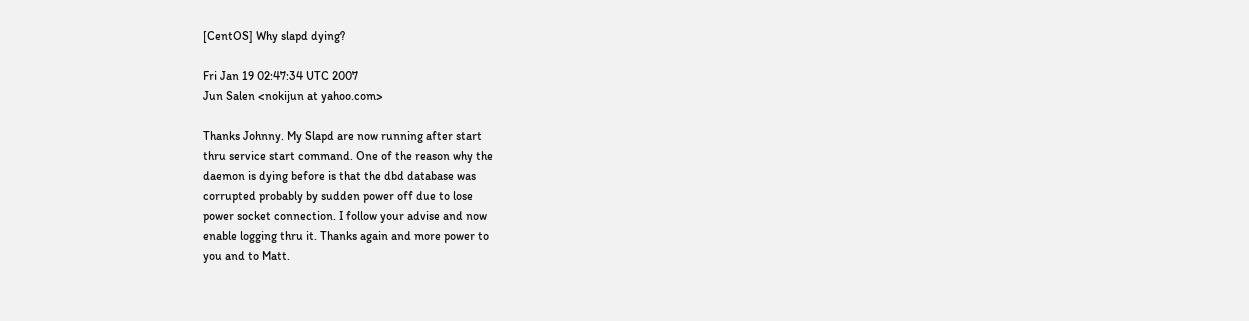[CentOS] Why slapd dying?

Fri Jan 19 02:47:34 UTC 2007
Jun Salen <nokijun at yahoo.com>

Thanks Johnny. My Slapd are now running after start
thru service start command. One of the reason why the
daemon is dying before is that the dbd database was
corrupted probably by sudden power off due to lose
power socket connection. I follow your advise and now
enable logging thru it. Thanks again and more power to
you and to Matt.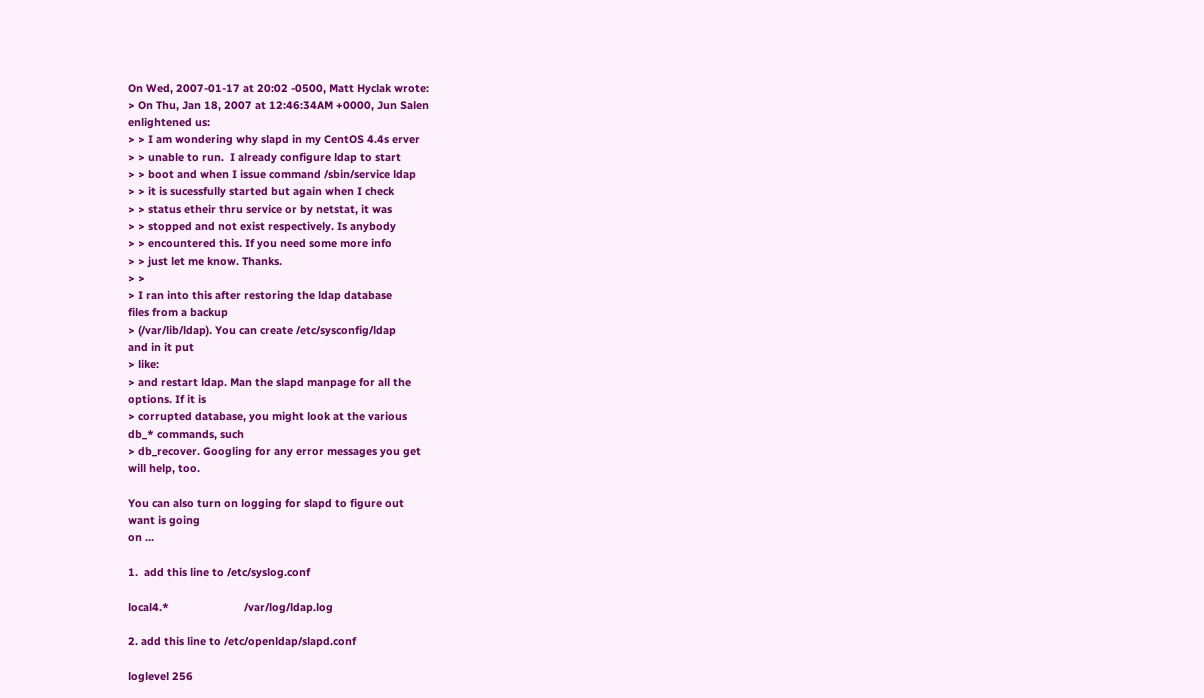On Wed, 2007-01-17 at 20:02 -0500, Matt Hyclak wrote:
> On Thu, Jan 18, 2007 at 12:46:34AM +0000, Jun Salen
enlightened us:
> > I am wondering why slapd in my CentOS 4.4s erver
> > unable to run.  I already configure ldap to start
> > boot and when I issue command /sbin/service ldap
> > it is sucessfully started but again when I check
> > status etheir thru service or by netstat, it was
> > stopped and not exist respectively. Is anybody
> > encountered this. If you need some more info
> > just let me know. Thanks.
> >
> I ran into this after restoring the ldap database
files from a backup
> (/var/lib/ldap). You can create /etc/sysconfig/ldap
and in it put
> like:
> and restart ldap. Man the slapd manpage for all the
options. If it is
> corrupted database, you might look at the various
db_* commands, such
> db_recover. Googling for any error messages you get
will help, too.

You can also turn on logging for slapd to figure out
want is going
on ...

1.  add this line to /etc/syslog.conf

local4.*                         /var/log/ldap.log

2. add this line to /etc/openldap/slapd.conf

loglevel 256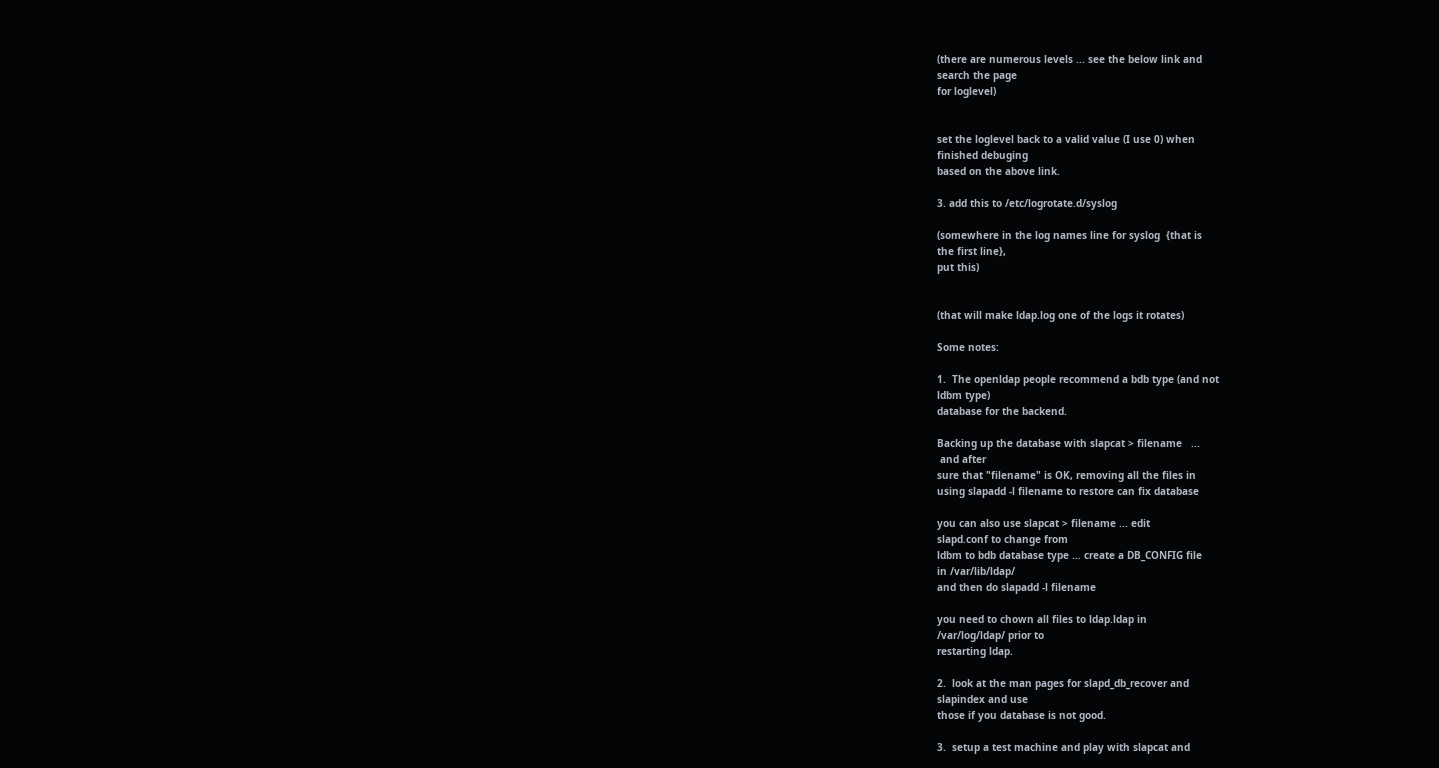(there are numerous levels ... see the below link and
search the page
for loglevel)


set the loglevel back to a valid value (I use 0) when
finished debuging
based on the above link.

3. add this to /etc/logrotate.d/syslog

(somewhere in the log names line for syslog  {that is
the first line},
put this)


(that will make ldap.log one of the logs it rotates)

Some notes:

1.  The openldap people recommend a bdb type (and not
ldbm type)
database for the backend.

Backing up the database with slapcat > filename   ...
 and after
sure that "filename" is OK, removing all the files in
using slapadd -l filename to restore can fix database

you can also use slapcat > filename ... edit
slapd.conf to change from
ldbm to bdb database type ... create a DB_CONFIG file
in /var/lib/ldap/
and then do slapadd -l filename

you need to chown all files to ldap.ldap in
/var/log/ldap/ prior to
restarting ldap.

2.  look at the man pages for slapd_db_recover and
slapindex and use
those if you database is not good.

3.  setup a test machine and play with slapcat and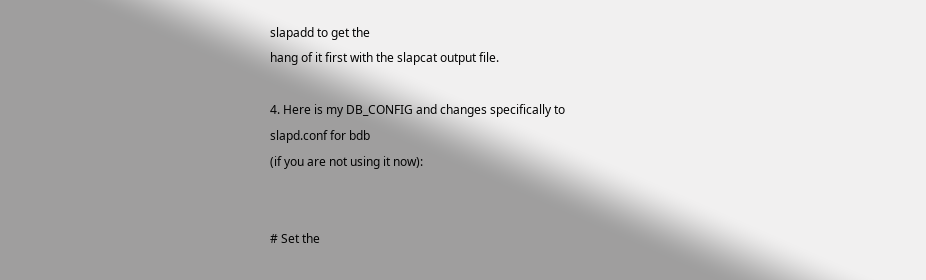slapadd to get the
hang of it first with the slapcat output file.

4. Here is my DB_CONFIG and changes specifically to
slapd.conf for bdb
(if you are not using it now):


# Set the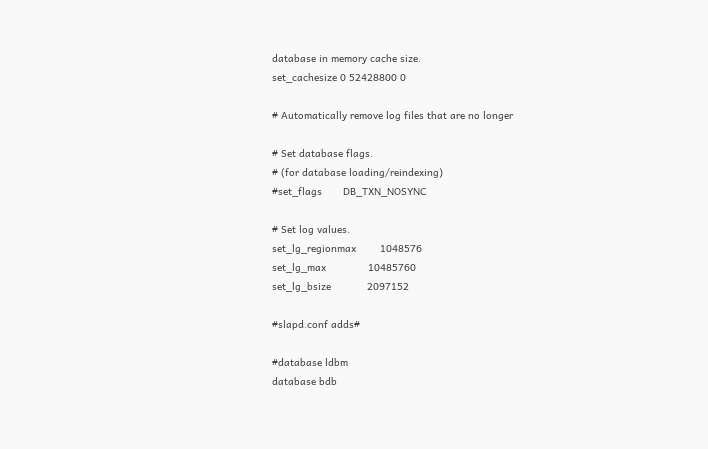database in memory cache size.
set_cachesize 0 52428800 0

# Automatically remove log files that are no longer

# Set database flags.
# (for database loading/reindexing)
#set_flags       DB_TXN_NOSYNC

# Set log values.
set_lg_regionmax        1048576
set_lg_max              10485760
set_lg_bsize            2097152

#slapd.conf adds#

#database ldbm
database bdb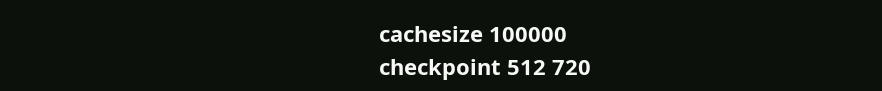cachesize 100000
checkpoint 512 720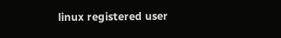linux registered user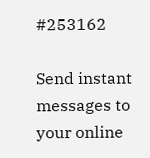#253162

Send instant messages to your online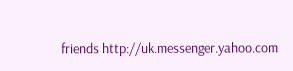friends http://uk.messenger.yahoo.com